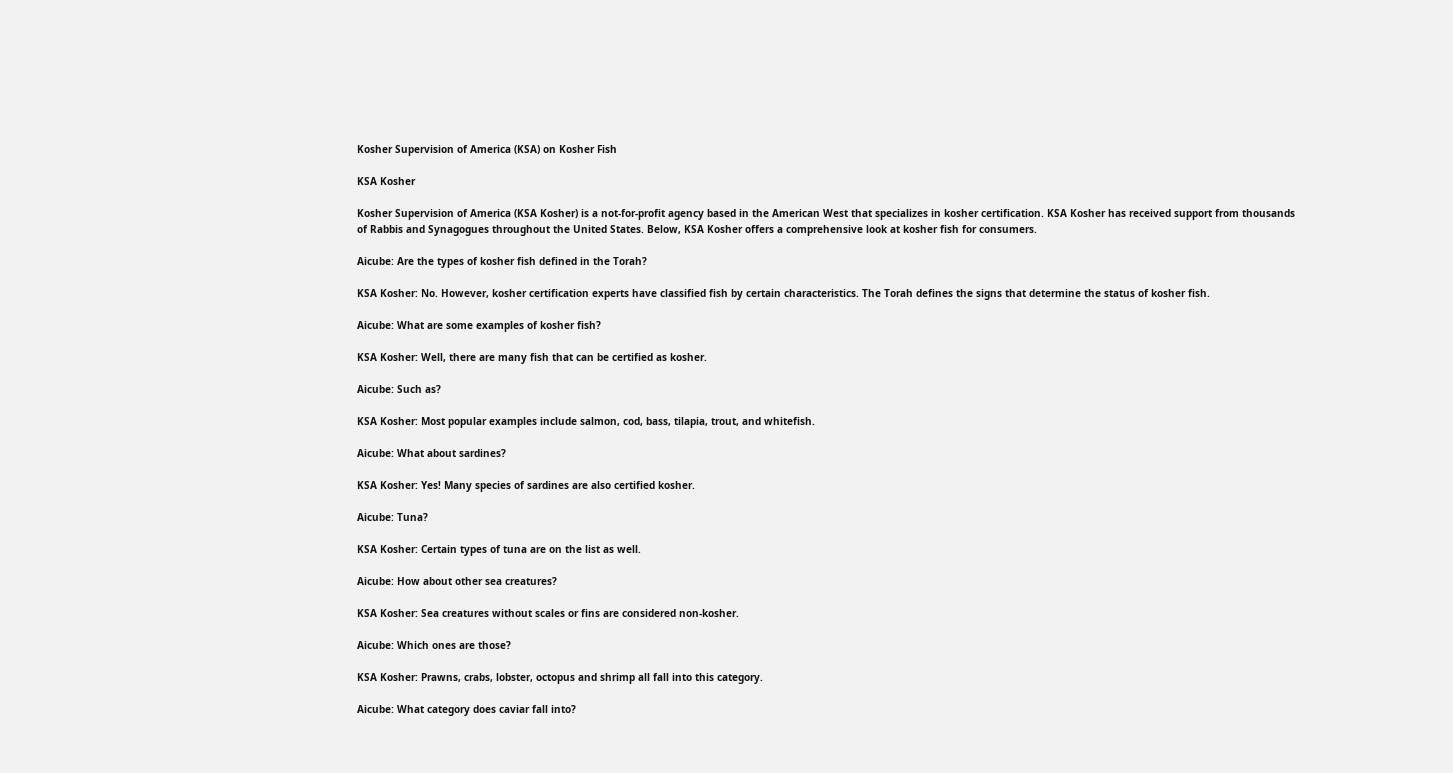Kosher Supervision of America (KSA) on Kosher Fish

KSA Kosher

Kosher Supervision of America (KSA Kosher) is a not-for-profit agency based in the American West that specializes in kosher certification. KSA Kosher has received support from thousands of Rabbis and Synagogues throughout the United States. Below, KSA Kosher offers a comprehensive look at kosher fish for consumers.

Aicube: Are the types of kosher fish defined in the Torah?

KSA Kosher: No. However, kosher certification experts have classified fish by certain characteristics. The Torah defines the signs that determine the status of kosher fish.

Aicube: What are some examples of kosher fish?

KSA Kosher: Well, there are many fish that can be certified as kosher.

Aicube: Such as?

KSA Kosher: Most popular examples include salmon, cod, bass, tilapia, trout, and whitefish.

Aicube: What about sardines?

KSA Kosher: Yes! Many species of sardines are also certified kosher.

Aicube: Tuna?

KSA Kosher: Certain types of tuna are on the list as well.

Aicube: How about other sea creatures?

KSA Kosher: Sea creatures without scales or fins are considered non-kosher.

Aicube: Which ones are those?

KSA Kosher: Prawns, crabs, lobster, octopus and shrimp all fall into this category.

Aicube: What category does caviar fall into?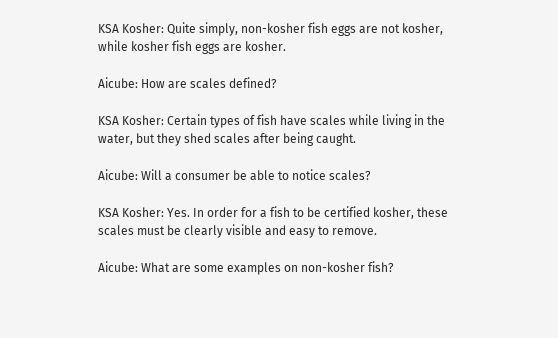KSA Kosher: Quite simply, non-kosher fish eggs are not kosher, while kosher fish eggs are kosher.

Aicube: How are scales defined?

KSA Kosher: Certain types of fish have scales while living in the water, but they shed scales after being caught.

Aicube: Will a consumer be able to notice scales?

KSA Kosher: Yes. In order for a fish to be certified kosher, these scales must be clearly visible and easy to remove.

Aicube: What are some examples on non-kosher fish?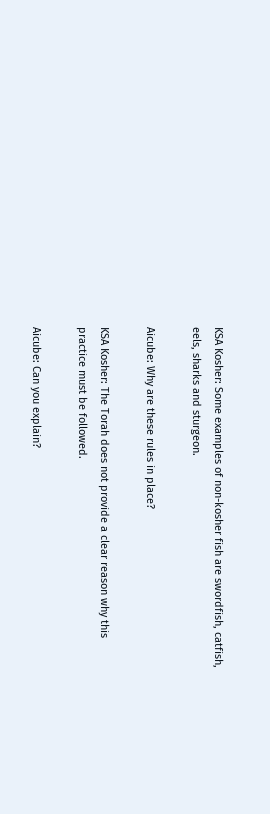KSA Kosher: Some examples of non-kosher fish are swordfish, catfish, eels, sharks and sturgeon.

Aicube: Why are these rules in place?

KSA Kosher: The Torah does not provide a clear reason why this practice must be followed.

Aicube: Can you explain?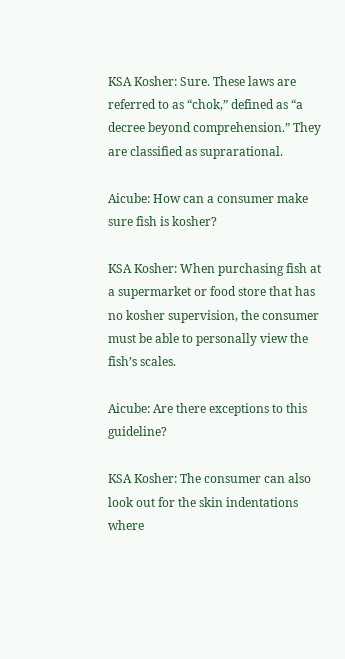KSA Kosher: Sure. These laws are referred to as “chok,” defined as “a decree beyond comprehension.” They are classified as suprarational.

Aicube: How can a consumer make sure fish is kosher?

KSA Kosher: When purchasing fish at a supermarket or food store that has no kosher supervision, the consumer must be able to personally view the fish’s scales.

Aicube: Are there exceptions to this guideline?

KSA Kosher: The consumer can also look out for the skin indentations where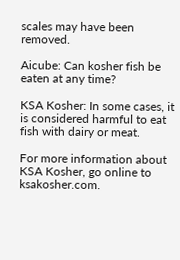scales may have been removed.

Aicube: Can kosher fish be eaten at any time?

KSA Kosher: In some cases, it is considered harmful to eat fish with dairy or meat.

For more information about KSA Kosher, go online to ksakosher.com.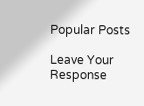Popular Posts

Leave Your Response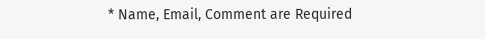* Name, Email, Comment are Required